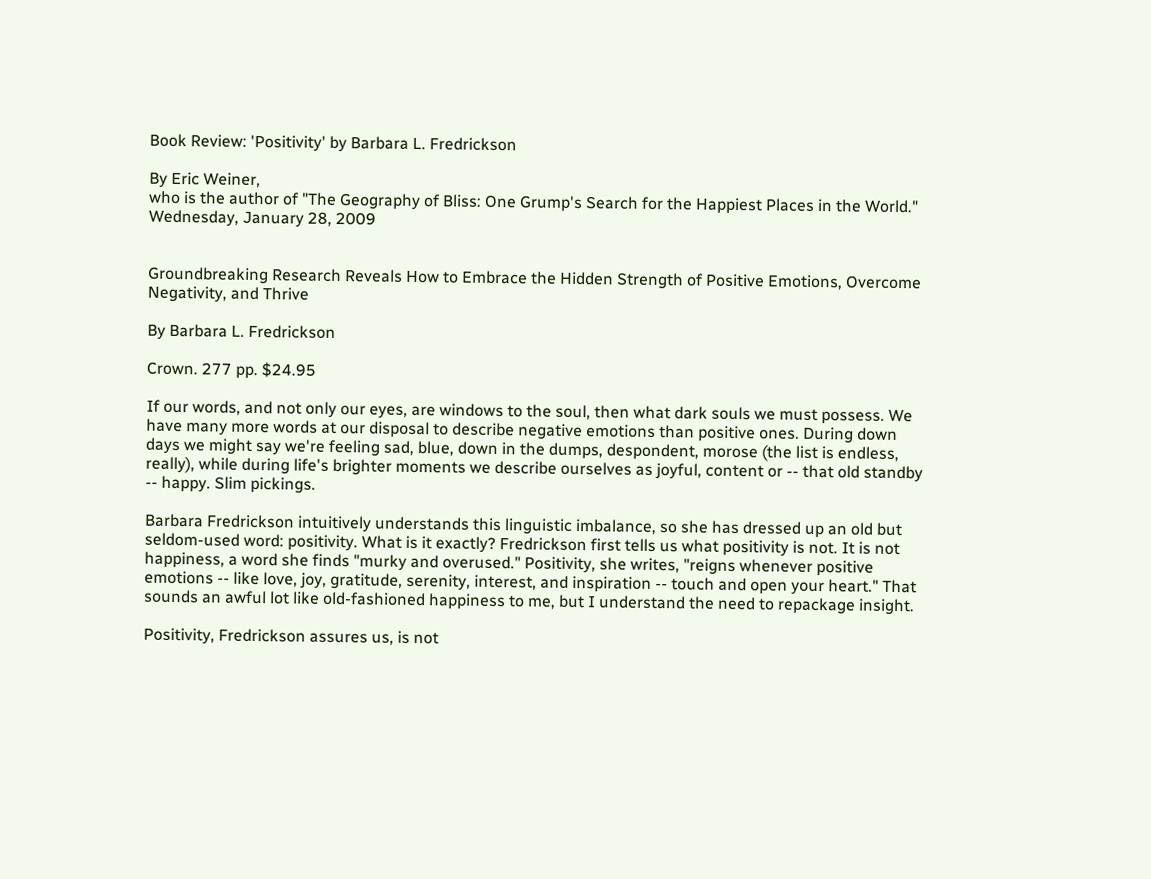Book Review: 'Positivity' by Barbara L. Fredrickson

By Eric Weiner,
who is the author of "The Geography of Bliss: One Grump's Search for the Happiest Places in the World."
Wednesday, January 28, 2009


Groundbreaking Research Reveals How to Embrace the Hidden Strength of Positive Emotions, Overcome Negativity, and Thrive

By Barbara L. Fredrickson

Crown. 277 pp. $24.95

If our words, and not only our eyes, are windows to the soul, then what dark souls we must possess. We have many more words at our disposal to describe negative emotions than positive ones. During down days we might say we're feeling sad, blue, down in the dumps, despondent, morose (the list is endless, really), while during life's brighter moments we describe ourselves as joyful, content or -- that old standby -- happy. Slim pickings.

Barbara Fredrickson intuitively understands this linguistic imbalance, so she has dressed up an old but seldom-used word: positivity. What is it exactly? Fredrickson first tells us what positivity is not. It is not happiness, a word she finds "murky and overused." Positivity, she writes, "reigns whenever positive emotions -- like love, joy, gratitude, serenity, interest, and inspiration -- touch and open your heart." That sounds an awful lot like old-fashioned happiness to me, but I understand the need to repackage insight.

Positivity, Fredrickson assures us, is not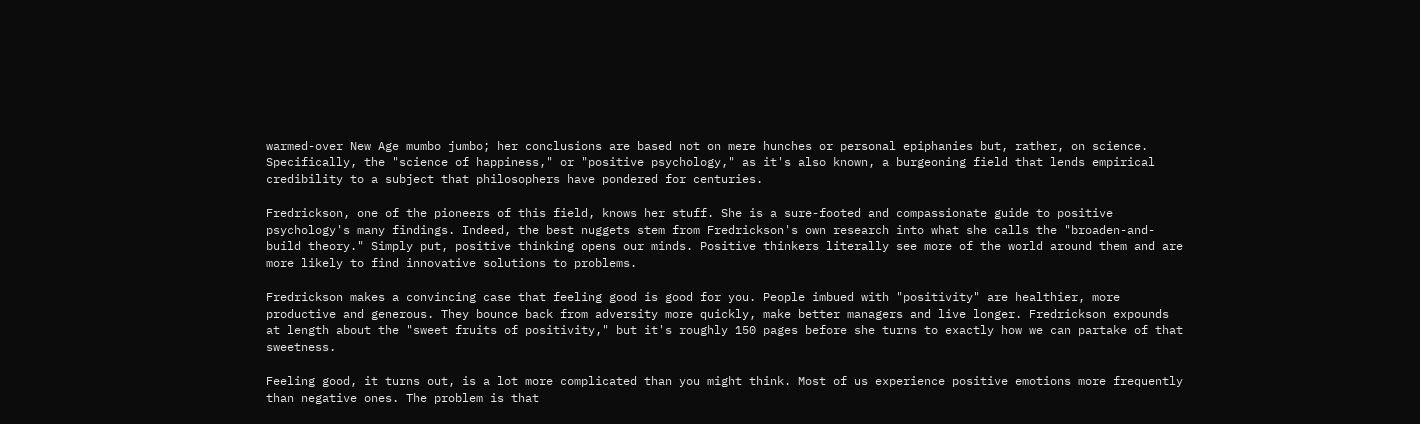warmed-over New Age mumbo jumbo; her conclusions are based not on mere hunches or personal epiphanies but, rather, on science. Specifically, the "science of happiness," or "positive psychology," as it's also known, a burgeoning field that lends empirical credibility to a subject that philosophers have pondered for centuries.

Fredrickson, one of the pioneers of this field, knows her stuff. She is a sure-footed and compassionate guide to positive psychology's many findings. Indeed, the best nuggets stem from Fredrickson's own research into what she calls the "broaden-and-build theory." Simply put, positive thinking opens our minds. Positive thinkers literally see more of the world around them and are more likely to find innovative solutions to problems.

Fredrickson makes a convincing case that feeling good is good for you. People imbued with "positivity" are healthier, more productive and generous. They bounce back from adversity more quickly, make better managers and live longer. Fredrickson expounds at length about the "sweet fruits of positivity," but it's roughly 150 pages before she turns to exactly how we can partake of that sweetness.

Feeling good, it turns out, is a lot more complicated than you might think. Most of us experience positive emotions more frequently than negative ones. The problem is that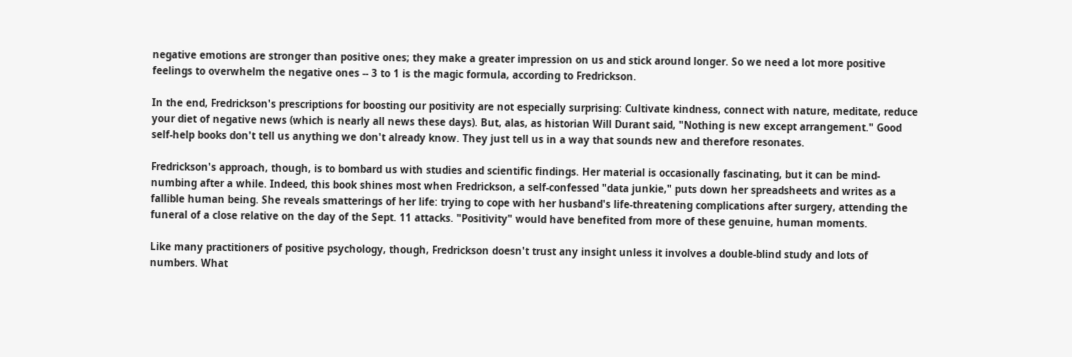negative emotions are stronger than positive ones; they make a greater impression on us and stick around longer. So we need a lot more positive feelings to overwhelm the negative ones -- 3 to 1 is the magic formula, according to Fredrickson.

In the end, Fredrickson's prescriptions for boosting our positivity are not especially surprising: Cultivate kindness, connect with nature, meditate, reduce your diet of negative news (which is nearly all news these days). But, alas, as historian Will Durant said, "Nothing is new except arrangement." Good self-help books don't tell us anything we don't already know. They just tell us in a way that sounds new and therefore resonates.

Fredrickson's approach, though, is to bombard us with studies and scientific findings. Her material is occasionally fascinating, but it can be mind-numbing after a while. Indeed, this book shines most when Fredrickson, a self-confessed "data junkie," puts down her spreadsheets and writes as a fallible human being. She reveals smatterings of her life: trying to cope with her husband's life-threatening complications after surgery, attending the funeral of a close relative on the day of the Sept. 11 attacks. "Positivity" would have benefited from more of these genuine, human moments.

Like many practitioners of positive psychology, though, Fredrickson doesn't trust any insight unless it involves a double-blind study and lots of numbers. What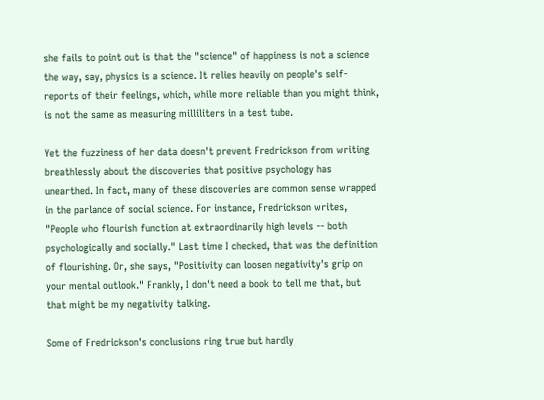she fails to point out is that the "science" of happiness is not a science the way, say, physics is a science. It relies heavily on people's self-reports of their feelings, which, while more reliable than you might think, is not the same as measuring milliliters in a test tube.

Yet the fuzziness of her data doesn't prevent Fredrickson from writing breathlessly about the discoveries that positive psychology has unearthed. In fact, many of these discoveries are common sense wrapped in the parlance of social science. For instance, Fredrickson writes, "People who flourish function at extraordinarily high levels -- both psychologically and socially." Last time I checked, that was the definition of flourishing. Or, she says, "Positivity can loosen negativity's grip on your mental outlook." Frankly, I don't need a book to tell me that, but that might be my negativity talking.

Some of Fredrickson's conclusions ring true but hardly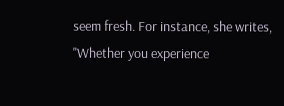seem fresh. For instance, she writes, "Whether you experience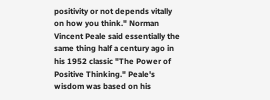positivity or not depends vitally on how you think." Norman Vincent Peale said essentially the same thing half a century ago in his 1952 classic "The Power of Positive Thinking." Peale's wisdom was based on his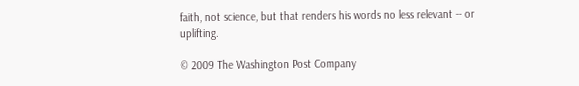faith, not science, but that renders his words no less relevant -- or uplifting.

© 2009 The Washington Post Company